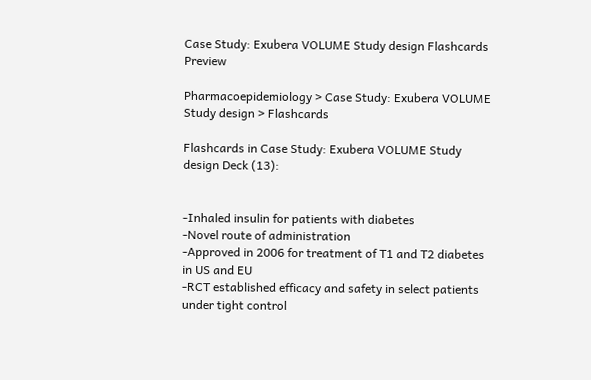Case Study: Exubera VOLUME Study design Flashcards Preview

Pharmacoepidemiology > Case Study: Exubera VOLUME Study design > Flashcards

Flashcards in Case Study: Exubera VOLUME Study design Deck (13):


-Inhaled insulin for patients with diabetes
-Novel route of administration
-Approved in 2006 for treatment of T1 and T2 diabetes in US and EU
-RCT established efficacy and safety in select patients under tight control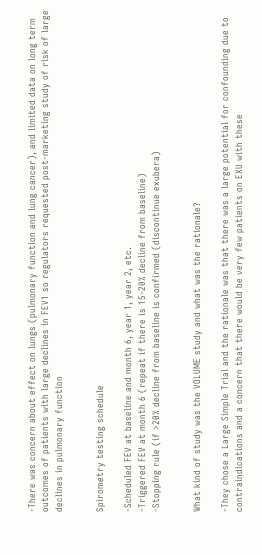-There was concern about effect on lungs (pulmonary function and lung cancer), and limited data on long term outcomes of patients with large declines in FEV1 so regulators requested post-marketing study of risk of large declines in pulmonary function


Spirometry testing schedule

-Scheduled FEV at baseline and month 6, year 1, year 2, etc.
-Triggered FEV at month 6 (repeat if there is 15-20% decline from baseline)
-Stopping rule (if >20% decline from baseline is confirmed (discontinue exubera)


What kind of study was the VOLUME study and what was the rationale?

-They chose a Large Simple Trial and the rationale was that there was a large potential for confounding due to contraindications and a concern that there would be very few patients on EXU with these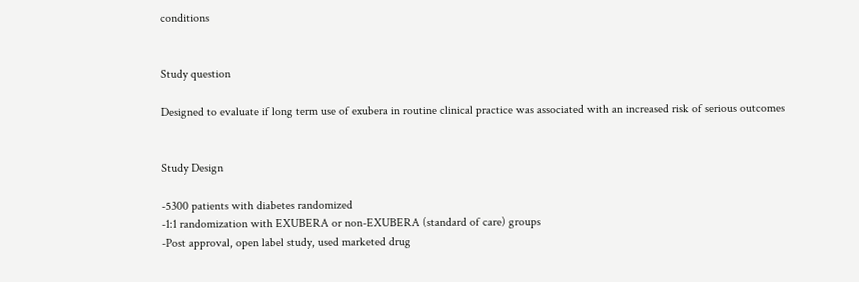conditions


Study question

Designed to evaluate if long term use of exubera in routine clinical practice was associated with an increased risk of serious outcomes


Study Design

-5300 patients with diabetes randomized
-1:1 randomization with EXUBERA or non-EXUBERA (standard of care) groups
-Post approval, open label study, used marketed drug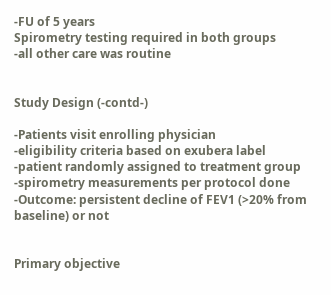-FU of 5 years
Spirometry testing required in both groups
-all other care was routine


Study Design (-contd-)

-Patients visit enrolling physician
-eligibility criteria based on exubera label
-patient randomly assigned to treatment group
-spirometry measurements per protocol done
-Outcome: persistent decline of FEV1 (>20% from baseline) or not


Primary objective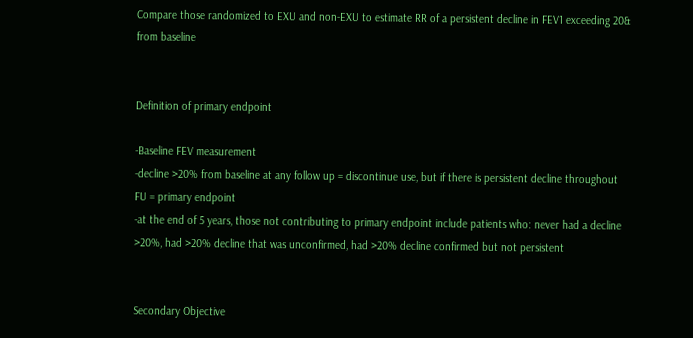Compare those randomized to EXU and non-EXU to estimate RR of a persistent decline in FEV1 exceeding 20& from baseline


Definition of primary endpoint

-Baseline FEV measurement
-decline >20% from baseline at any follow up = discontinue use, but if there is persistent decline throughout FU = primary endpoint
-at the end of 5 years, those not contributing to primary endpoint include patients who: never had a decline >20%, had >20% decline that was unconfirmed, had >20% decline confirmed but not persistent


Secondary Objective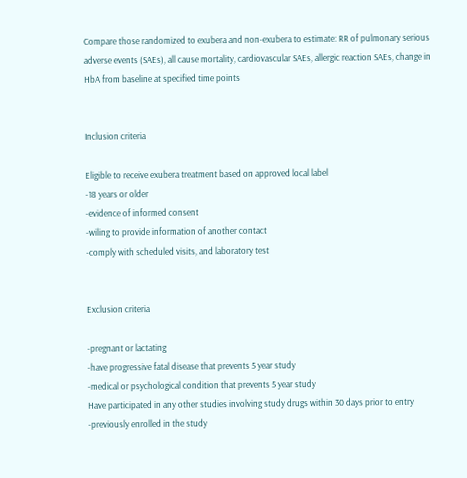Compare those randomized to exubera and non-exubera to estimate: RR of pulmonary serious adverse events (SAEs), all cause mortality, cardiovascular SAEs, allergic reaction SAEs, change in HbA from baseline at specified time points


Inclusion criteria

Eligible to receive exubera treatment based on approved local label
-18 years or older
-evidence of informed consent
-wiling to provide information of another contact
-comply with scheduled visits, and laboratory test


Exclusion criteria

-pregnant or lactating
-have progressive fatal disease that prevents 5 year study
-medical or psychological condition that prevents 5 year study
Have participated in any other studies involving study drugs within 30 days prior to entry
-previously enrolled in the study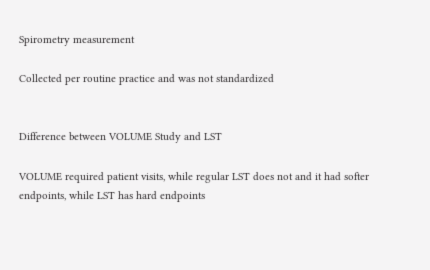Spirometry measurement

Collected per routine practice and was not standardized


Difference between VOLUME Study and LST

VOLUME required patient visits, while regular LST does not and it had softer endpoints, while LST has hard endpoints